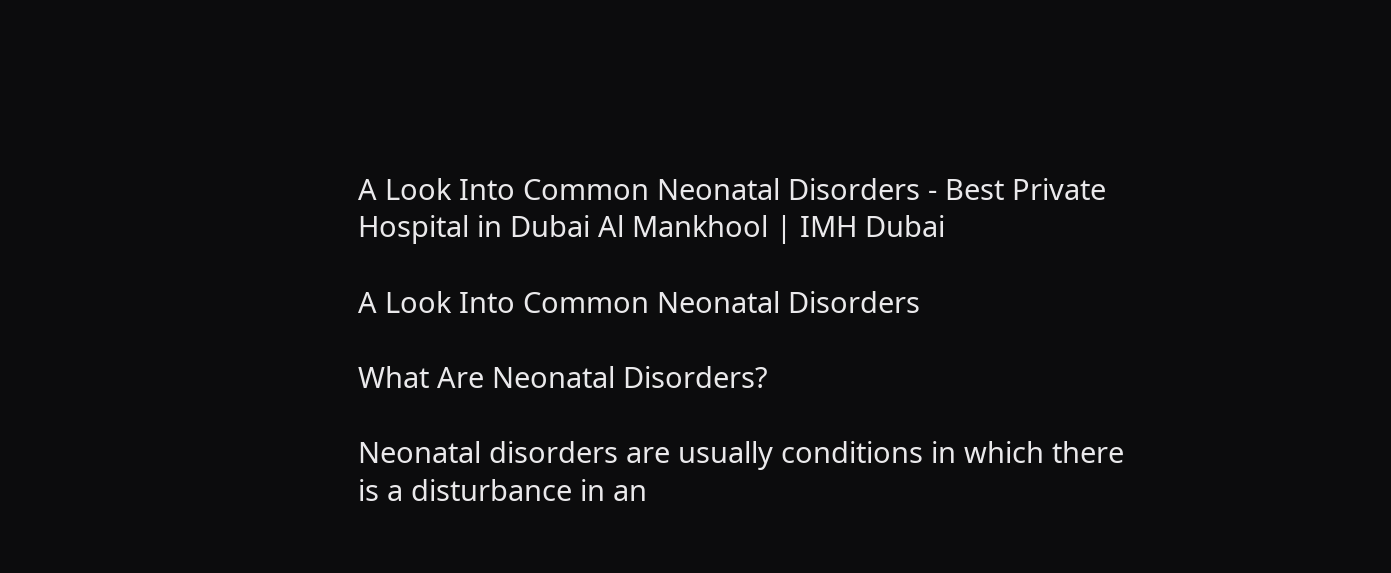A Look Into Common Neonatal Disorders - Best Private Hospital in Dubai Al Mankhool | IMH Dubai

A Look Into Common Neonatal Disorders

What Are Neonatal Disorders?

Neonatal disorders are usually conditions in which there is a disturbance in an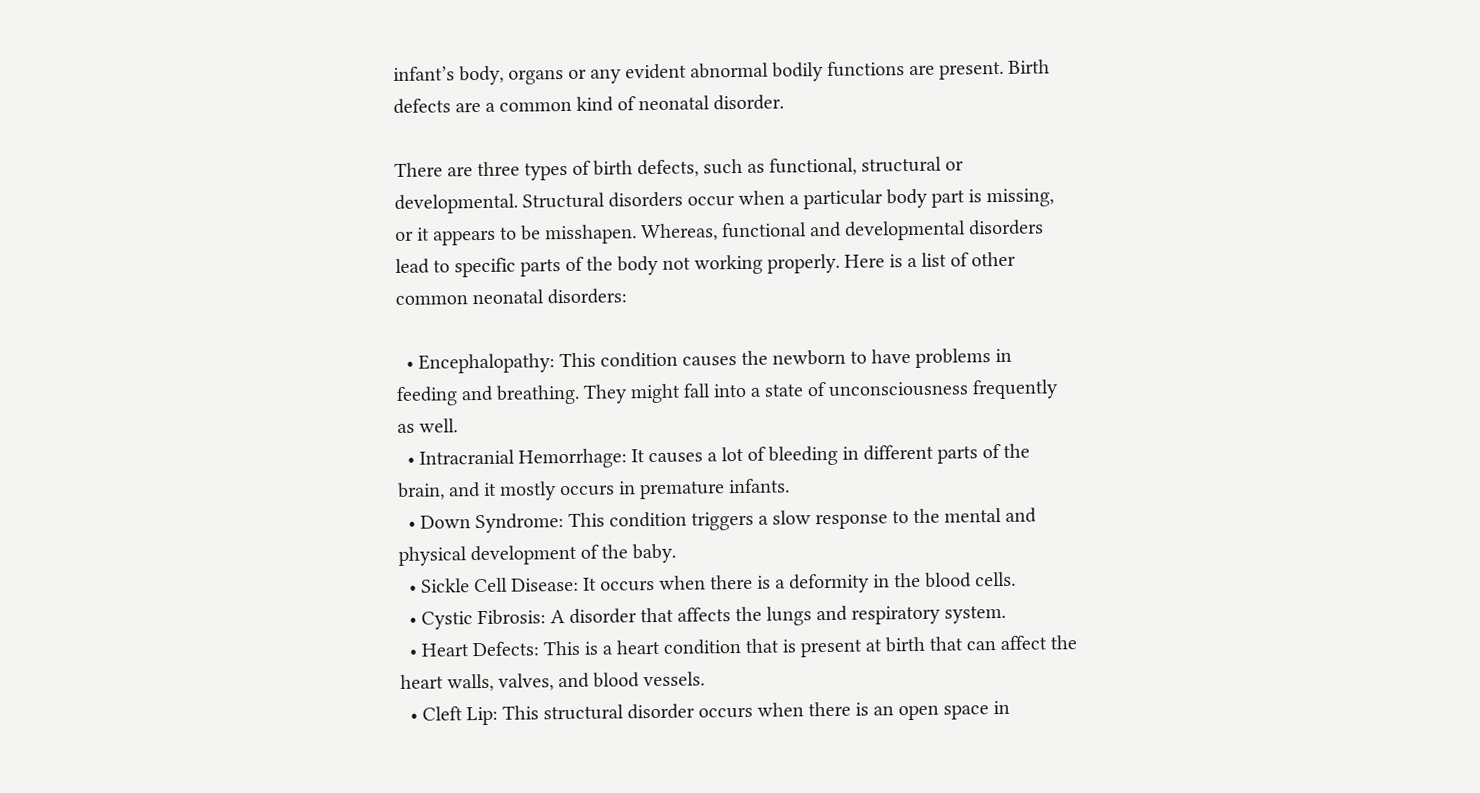infant’s body, organs or any evident abnormal bodily functions are present. Birth defects are a common kind of neonatal disorder.

There are three types of birth defects, such as functional, structural or developmental. Structural disorders occur when a particular body part is missing, or it appears to be misshapen. Whereas, functional and developmental disorders lead to specific parts of the body not working properly. Here is a list of other common neonatal disorders:

  • Encephalopathy: This condition causes the newborn to have problems in feeding and breathing. They might fall into a state of unconsciousness frequently as well.
  • Intracranial Hemorrhage: It causes a lot of bleeding in different parts of the brain, and it mostly occurs in premature infants.
  • Down Syndrome: This condition triggers a slow response to the mental and physical development of the baby.
  • Sickle Cell Disease: It occurs when there is a deformity in the blood cells.
  • Cystic Fibrosis: A disorder that affects the lungs and respiratory system.
  • Heart Defects: This is a heart condition that is present at birth that can affect the heart walls, valves, and blood vessels.
  • Cleft Lip: This structural disorder occurs when there is an open space in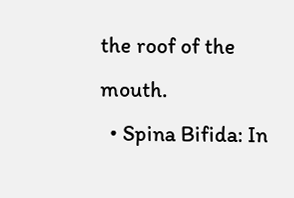the roof of the mouth.
  • Spina Bifida: In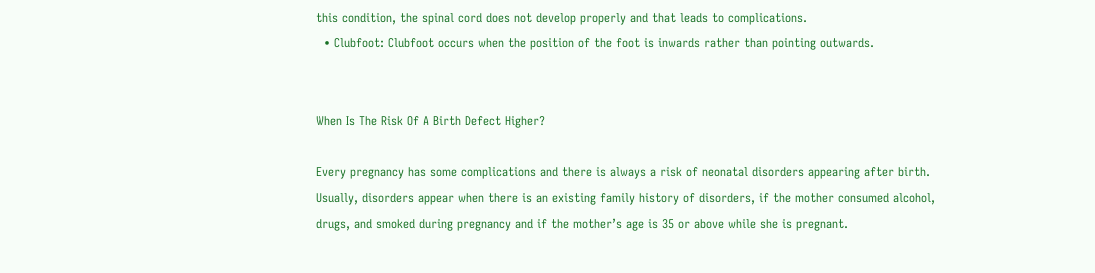this condition, the spinal cord does not develop properly and that leads to complications.
  • Clubfoot: Clubfoot occurs when the position of the foot is inwards rather than pointing outwards.


When Is The Risk Of A Birth Defect Higher?

Every pregnancy has some complications and there is always a risk of neonatal disorders appearing after birth. Usually, disorders appear when there is an existing family history of disorders, if the mother consumed alcohol, drugs, and smoked during pregnancy and if the mother’s age is 35 or above while she is pregnant.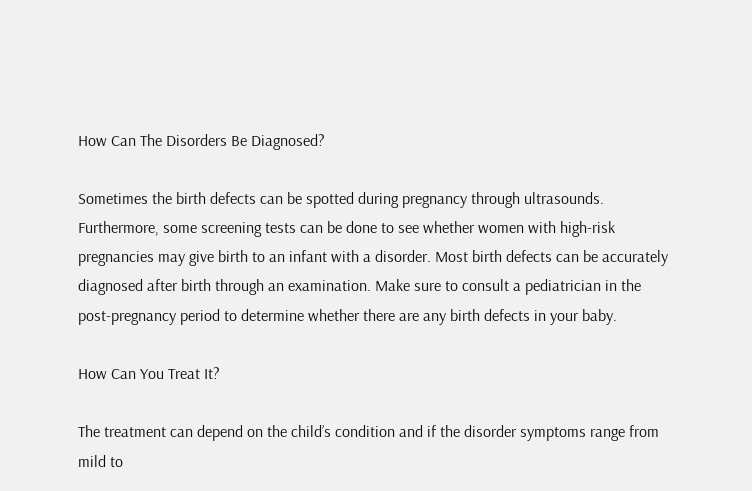How Can The Disorders Be Diagnosed?

Sometimes the birth defects can be spotted during pregnancy through ultrasounds. Furthermore, some screening tests can be done to see whether women with high-risk pregnancies may give birth to an infant with a disorder. Most birth defects can be accurately diagnosed after birth through an examination. Make sure to consult a pediatrician in the post-pregnancy period to determine whether there are any birth defects in your baby.

How Can You Treat It?

The treatment can depend on the child’s condition and if the disorder symptoms range from mild to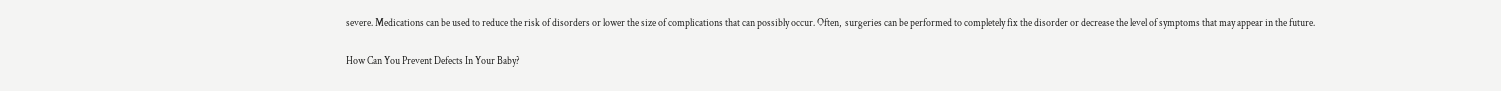severe. Medications can be used to reduce the risk of disorders or lower the size of complications that can possibly occur. Often,  surgeries can be performed to completely fix the disorder or decrease the level of symptoms that may appear in the future.

How Can You Prevent Defects In Your Baby?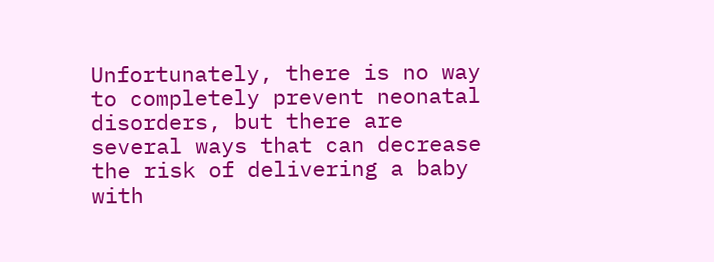Unfortunately, there is no way to completely prevent neonatal disorders, but there are several ways that can decrease the risk of delivering a baby with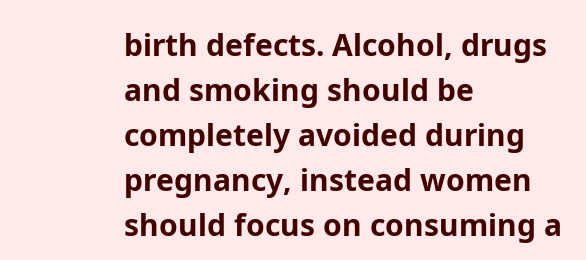birth defects. Alcohol, drugs and smoking should be completely avoided during pregnancy, instead women should focus on consuming a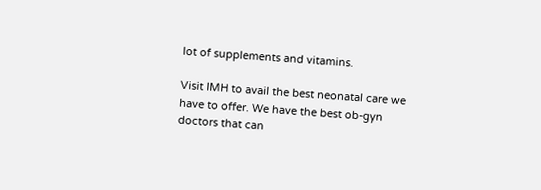lot of supplements and vitamins.

Visit IMH to avail the best neonatal care we have to offer. We have the best ob-gyn doctors that can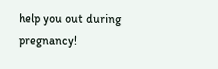help you out during pregnancy!